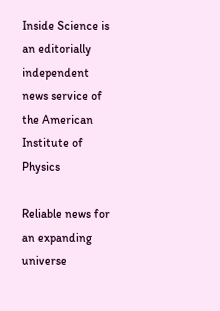Inside Science is an editorially independent news service of the American Institute of Physics

Reliable news for an expanding universe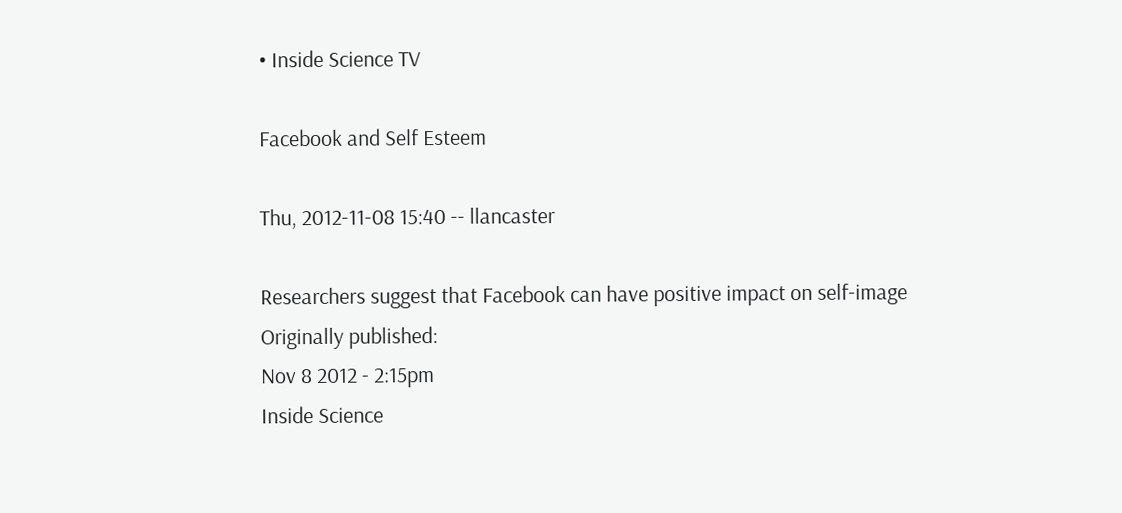• Inside Science TV

Facebook and Self Esteem

Thu, 2012-11-08 15:40 -- llancaster

Researchers suggest that Facebook can have positive impact on self-image
Originally published:
Nov 8 2012 - 2:15pm
Inside Science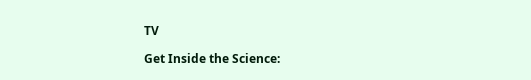TV

Get Inside the Science: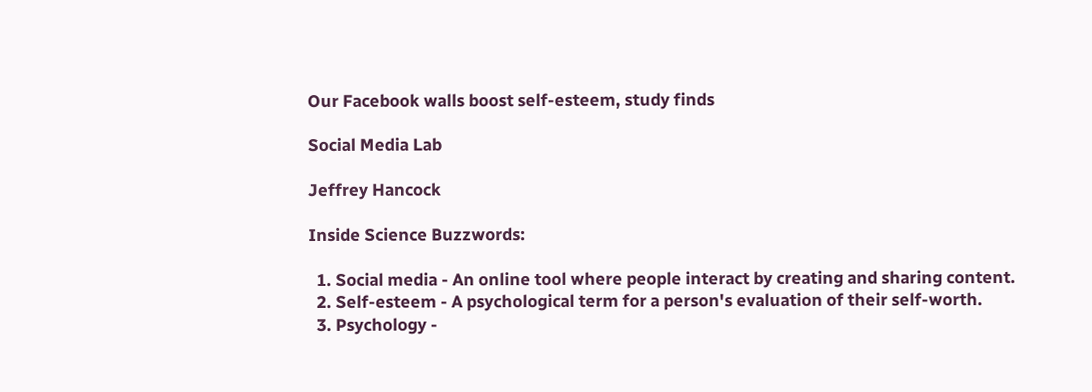Our Facebook walls boost self-esteem, study finds

Social Media Lab

Jeffrey Hancock

Inside Science Buzzwords:

  1. Social media - An online tool where people interact by creating and sharing content.
  2. Self-esteem - A psychological term for a person's evaluation of their self-worth.
  3. Psychology -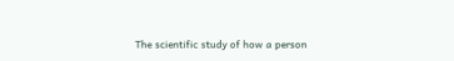The scientific study of how a person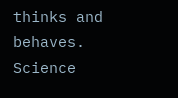thinks and behaves.
Science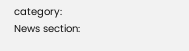category:
News section: